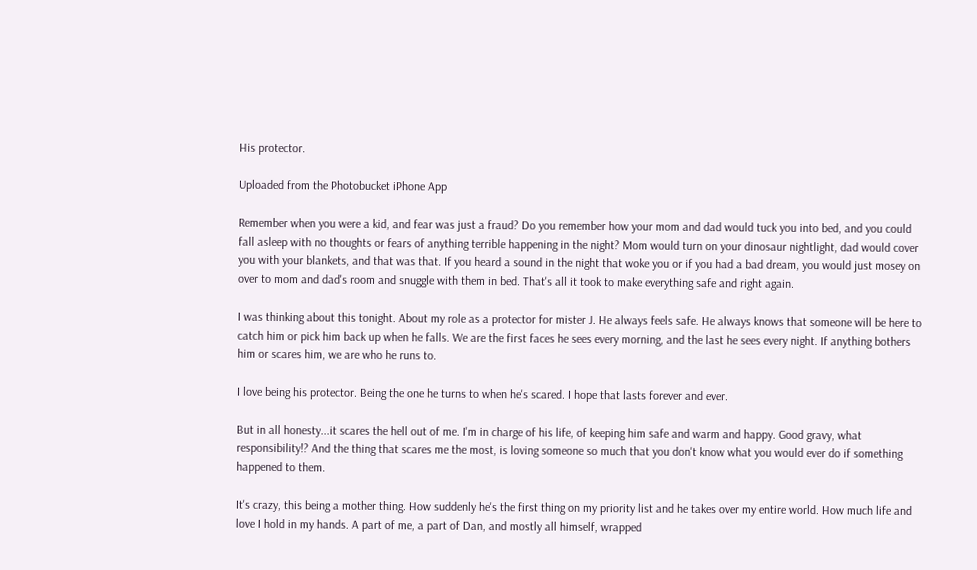His protector.

Uploaded from the Photobucket iPhone App

Remember when you were a kid, and fear was just a fraud? Do you remember how your mom and dad would tuck you into bed, and you could fall asleep with no thoughts or fears of anything terrible happening in the night? Mom would turn on your dinosaur nightlight, dad would cover you with your blankets, and that was that. If you heard a sound in the night that woke you or if you had a bad dream, you would just mosey on over to mom and dad's room and snuggle with them in bed. That's all it took to make everything safe and right again.

I was thinking about this tonight. About my role as a protector for mister J. He always feels safe. He always knows that someone will be here to catch him or pick him back up when he falls. We are the first faces he sees every morning, and the last he sees every night. If anything bothers him or scares him, we are who he runs to.

I love being his protector. Being the one he turns to when he's scared. I hope that lasts forever and ever.

But in all honesty...it scares the hell out of me. I'm in charge of his life, of keeping him safe and warm and happy. Good gravy, what responsibility!? And the thing that scares me the most, is loving someone so much that you don't know what you would ever do if something happened to them.

It's crazy, this being a mother thing. How suddenly he's the first thing on my priority list and he takes over my entire world. How much life and love I hold in my hands. A part of me, a part of Dan, and mostly all himself, wrapped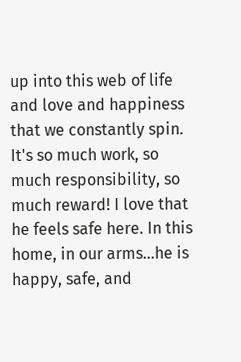up into this web of life and love and happiness that we constantly spin. It's so much work, so much responsibility, so much reward! I love that he feels safe here. In this home, in our arms...he is happy, safe, and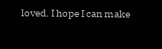loved. I hope I can make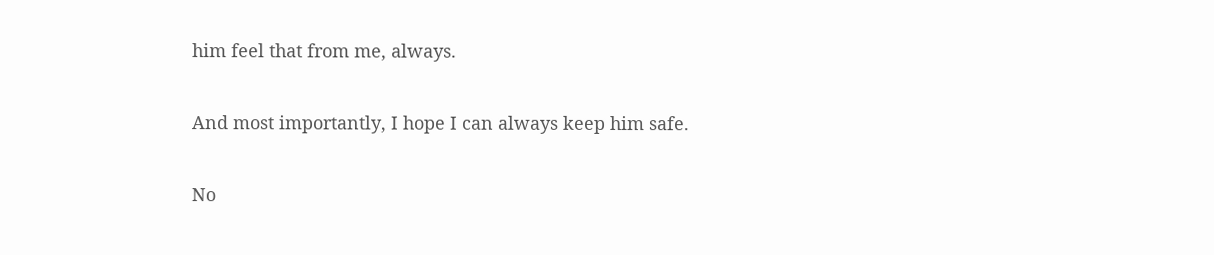him feel that from me, always.

And most importantly, I hope I can always keep him safe.

No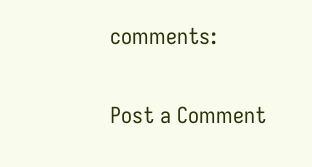comments:

Post a Comment